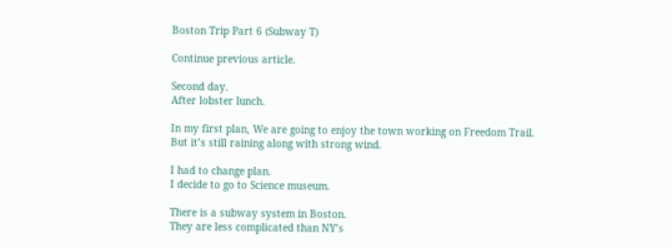Boston Trip Part 6 (Subway T)

Continue previous article.

Second day.
After lobster lunch.

In my first plan, We are going to enjoy the town working on Freedom Trail.
But it’s still raining along with strong wind.

I had to change plan.
I decide to go to Science museum.

There is a subway system in Boston.
They are less complicated than NY’s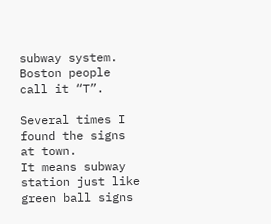subway system.
Boston people call it “T”.

Several times I found the signs at town.
It means subway station just like green ball signs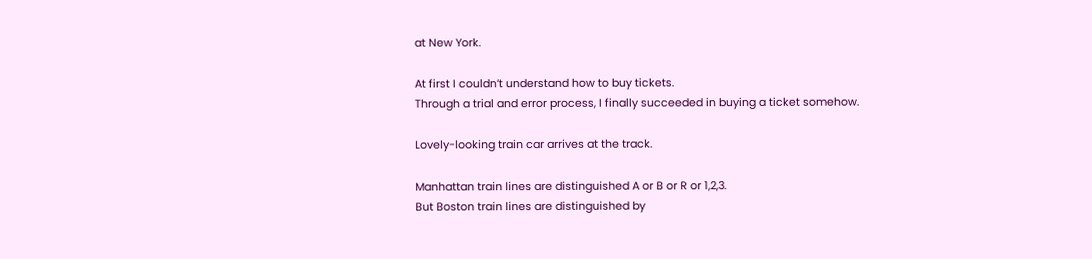at New York.

At first I couldn’t understand how to buy tickets.
Through a trial and error process, I finally succeeded in buying a ticket somehow.

Lovely-looking train car arrives at the track.

Manhattan train lines are distinguished A or B or R or 1,2,3.
But Boston train lines are distinguished by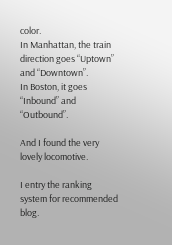color.
In Manhattan, the train direction goes “Uptown” and “Downtown”.
In Boston, it goes “Inbound” and “Outbound”.

And I found the very lovely locomotive.

I entry the ranking system for recommended blog.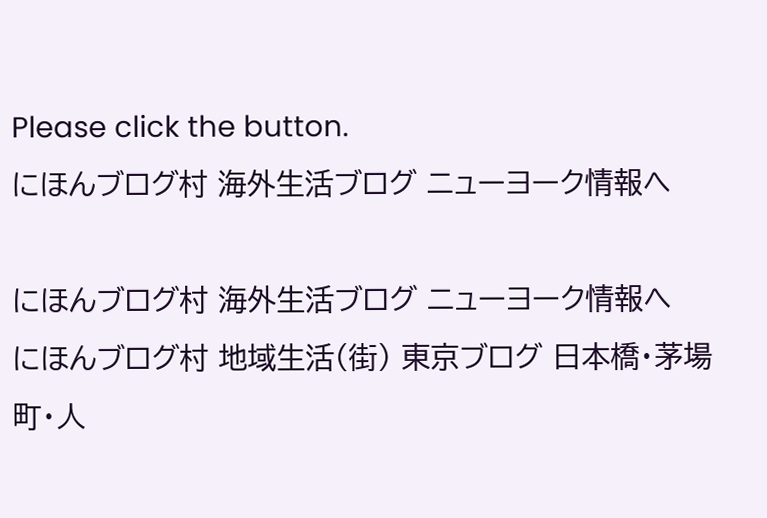Please click the button.
にほんブログ村 海外生活ブログ ニューヨーク情報へ

にほんブログ村 海外生活ブログ ニューヨーク情報へ
にほんブログ村 地域生活(街) 東京ブログ 日本橋・茅場町・人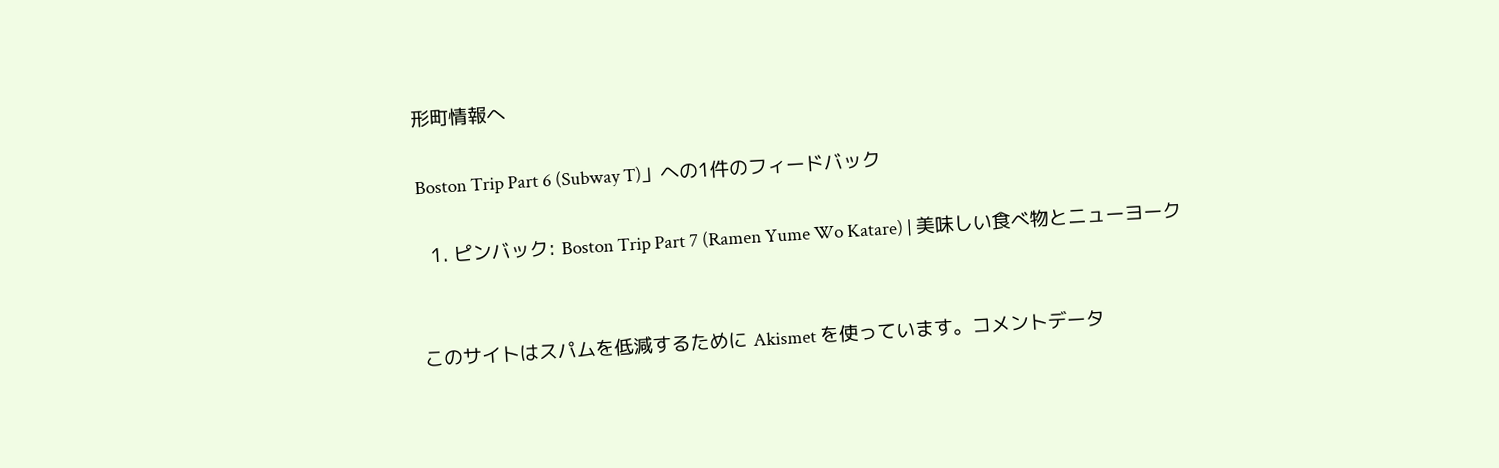形町情報へ

Boston Trip Part 6 (Subway T)」への1件のフィードバック

  1. ピンバック: Boston Trip Part 7 (Ramen Yume Wo Katare) | 美味しい食べ物とニューヨーク


このサイトはスパムを低減するために Akismet を使っています。コメントデータ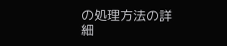の処理方法の詳細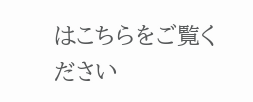はこちらをご覧ください